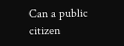Can a public citizen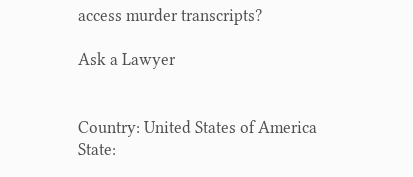access murder transcripts?

Ask a Lawyer


Country: United States of America
State: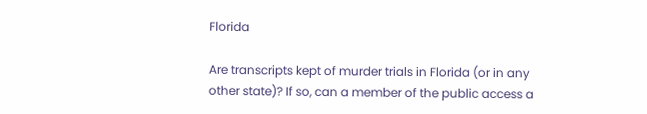Florida

Are transcripts kept of murder trials in Florida (or in any other state)? If so, can a member of the public access a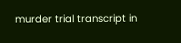murder trial transcript in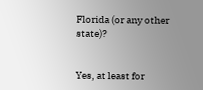Florida (or any other state)?


Yes, at least for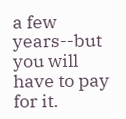a few years--but you will have to pay for it.